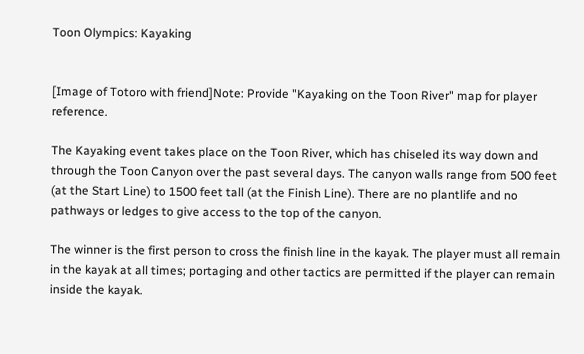Toon Olympics: Kayaking


[Image of Totoro with friend]Note: Provide "Kayaking on the Toon River" map for player reference.

The Kayaking event takes place on the Toon River, which has chiseled its way down and through the Toon Canyon over the past several days. The canyon walls range from 500 feet (at the Start Line) to 1500 feet tall (at the Finish Line). There are no plantlife and no pathways or ledges to give access to the top of the canyon.

The winner is the first person to cross the finish line in the kayak. The player must all remain in the kayak at all times; portaging and other tactics are permitted if the player can remain inside the kayak.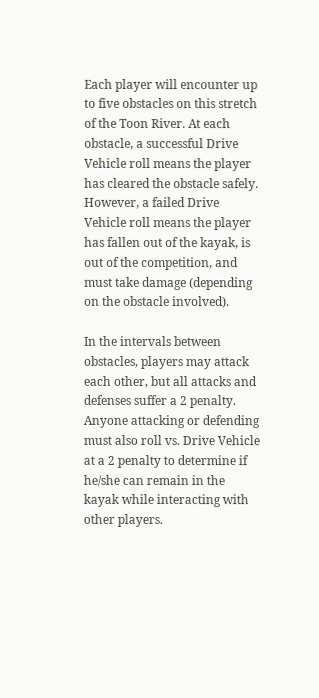Each player will encounter up to five obstacles on this stretch of the Toon River. At each obstacle, a successful Drive Vehicle roll means the player has cleared the obstacle safely. However, a failed Drive Vehicle roll means the player has fallen out of the kayak, is out of the competition, and must take damage (depending on the obstacle involved).

In the intervals between obstacles, players may attack each other, but all attacks and defenses suffer a 2 penalty. Anyone attacking or defending must also roll vs. Drive Vehicle at a 2 penalty to determine if he/she can remain in the kayak while interacting with other players.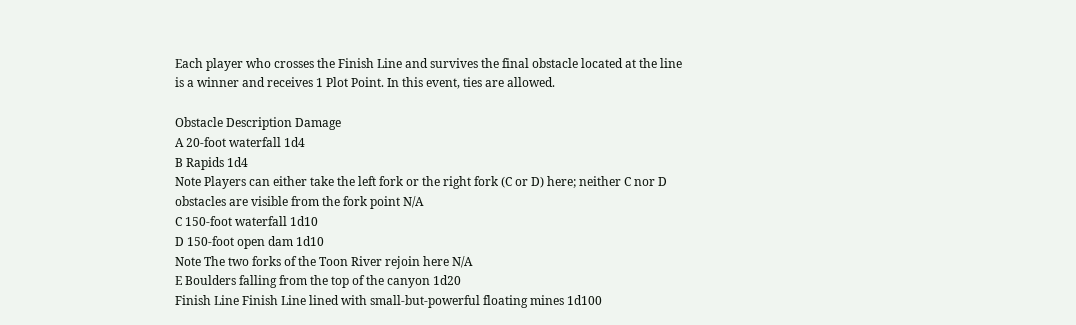Each player who crosses the Finish Line and survives the final obstacle located at the line is a winner and receives 1 Plot Point. In this event, ties are allowed.

Obstacle Description Damage
A 20-foot waterfall 1d4
B Rapids 1d4
Note Players can either take the left fork or the right fork (C or D) here; neither C nor D obstacles are visible from the fork point N/A
C 150-foot waterfall 1d10
D 150-foot open dam 1d10
Note The two forks of the Toon River rejoin here N/A
E Boulders falling from the top of the canyon 1d20
Finish Line Finish Line lined with small-but-powerful floating mines 1d100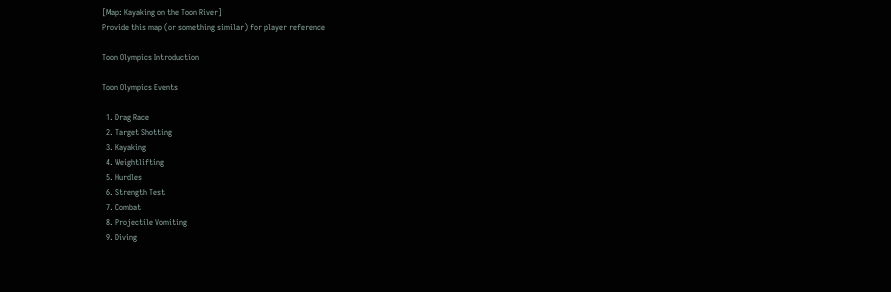[Map: Kayaking on the Toon River]
Provide this map (or something similar) for player reference

Toon Olympics Introduction

Toon Olympics Events

  1. Drag Race
  2. Target Shotting
  3. Kayaking
  4. Weightlifting
  5. Hurdles
  6. Strength Test
  7. Combat
  8. Projectile Vomiting
  9. Diving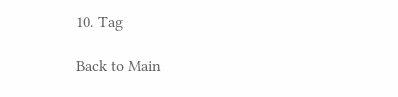10. Tag

Back to Main